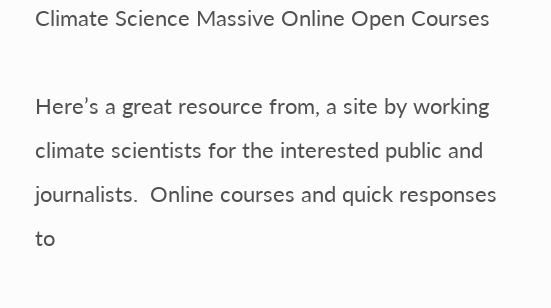Climate Science Massive Online Open Courses

Here’s a great resource from, a site by working climate scientists for the interested public and journalists.  Online courses and quick responses to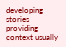developing stories providing context usually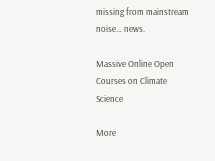missing from mainstream noise… news.

Massive Online Open Courses on Climate Science

More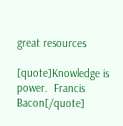great resources

[quote]Knowledge is power.  Francis Bacon[/quote]